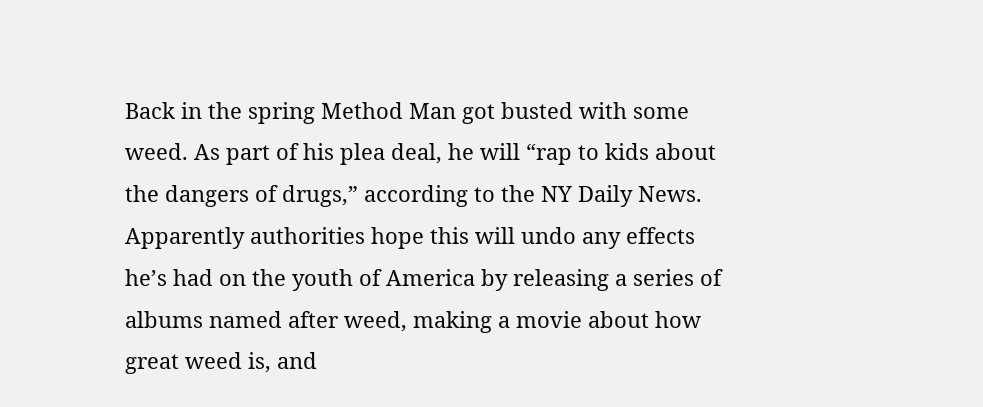Back in the spring Method Man got busted with some weed. As part of his plea deal, he will “rap to kids about the dangers of drugs,” according to the NY Daily News. Apparently authorities hope this will undo any effects he’s had on the youth of America by releasing a series of albums named after weed, making a movie about how great weed is, and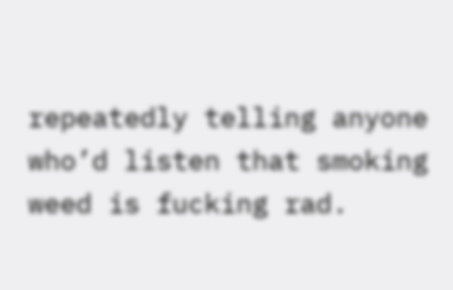repeatedly telling anyone who’d listen that smoking weed is fucking rad.